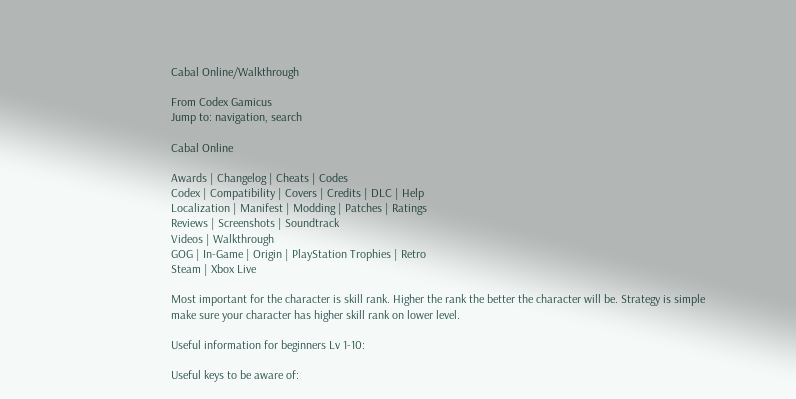Cabal Online/Walkthrough

From Codex Gamicus
Jump to: navigation, search

Cabal Online

Awards | Changelog | Cheats | Codes
Codex | Compatibility | Covers | Credits | DLC | Help
Localization | Manifest | Modding | Patches | Ratings
Reviews | Screenshots | Soundtrack
Videos | Walkthrough
GOG | In-Game | Origin | PlayStation Trophies | Retro
Steam | Xbox Live

Most important for the character is skill rank. Higher the rank the better the character will be. Strategy is simple make sure your character has higher skill rank on lower level.

Useful information for beginners Lv 1-10:

Useful keys to be aware of: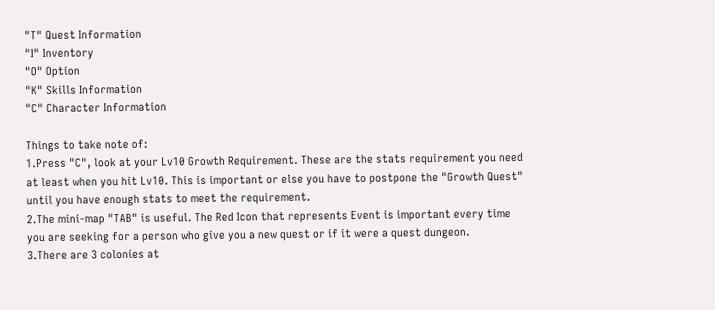"T" Quest Information
"I" Inventory
"O" Option
"K" Skills Information
"C" Character Information

Things to take note of:
1.Press "C", look at your Lv10 Growth Requirement. These are the stats requirement you need at least when you hit Lv10. This is important or else you have to postpone the "Growth Quest" until you have enough stats to meet the requirement.
2.The mini-map "TAB" is useful. The Red Icon that represents Event is important every time you are seeking for a person who give you a new quest or if it were a quest dungeon.
3.There are 3 colonies at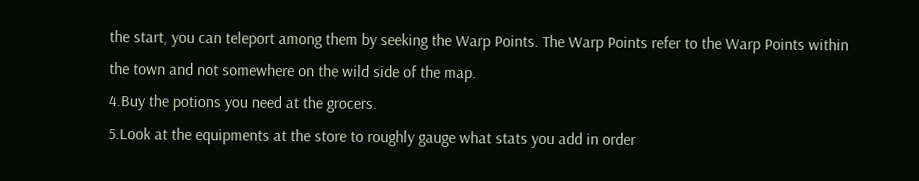the start, you can teleport among them by seeking the Warp Points. The Warp Points refer to the Warp Points within the town and not somewhere on the wild side of the map.
4.Buy the potions you need at the grocers.
5.Look at the equipments at the store to roughly gauge what stats you add in order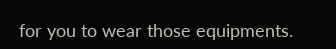for you to wear those equipments.